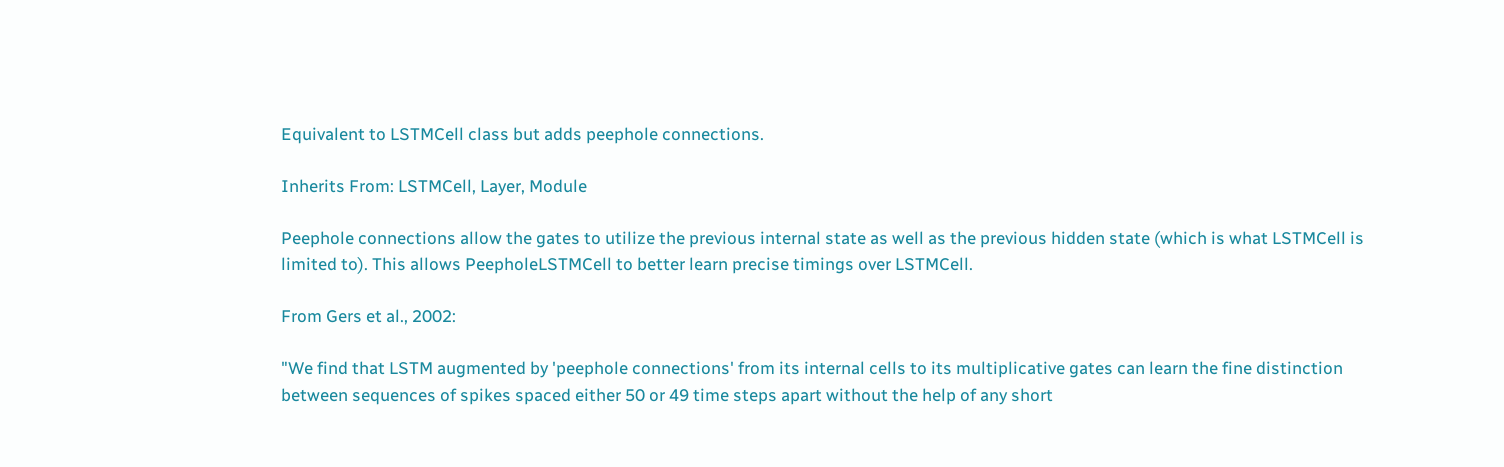Equivalent to LSTMCell class but adds peephole connections.

Inherits From: LSTMCell, Layer, Module

Peephole connections allow the gates to utilize the previous internal state as well as the previous hidden state (which is what LSTMCell is limited to). This allows PeepholeLSTMCell to better learn precise timings over LSTMCell.

From Gers et al., 2002:

"We find that LSTM augmented by 'peephole connections' from its internal cells to its multiplicative gates can learn the fine distinction between sequences of spikes spaced either 50 or 49 time steps apart without the help of any short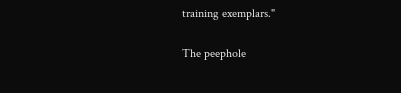training exemplars."

The peephole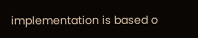implementation is based o